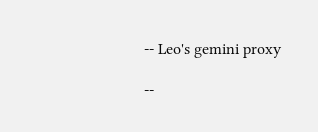-- Leo's gemini proxy

--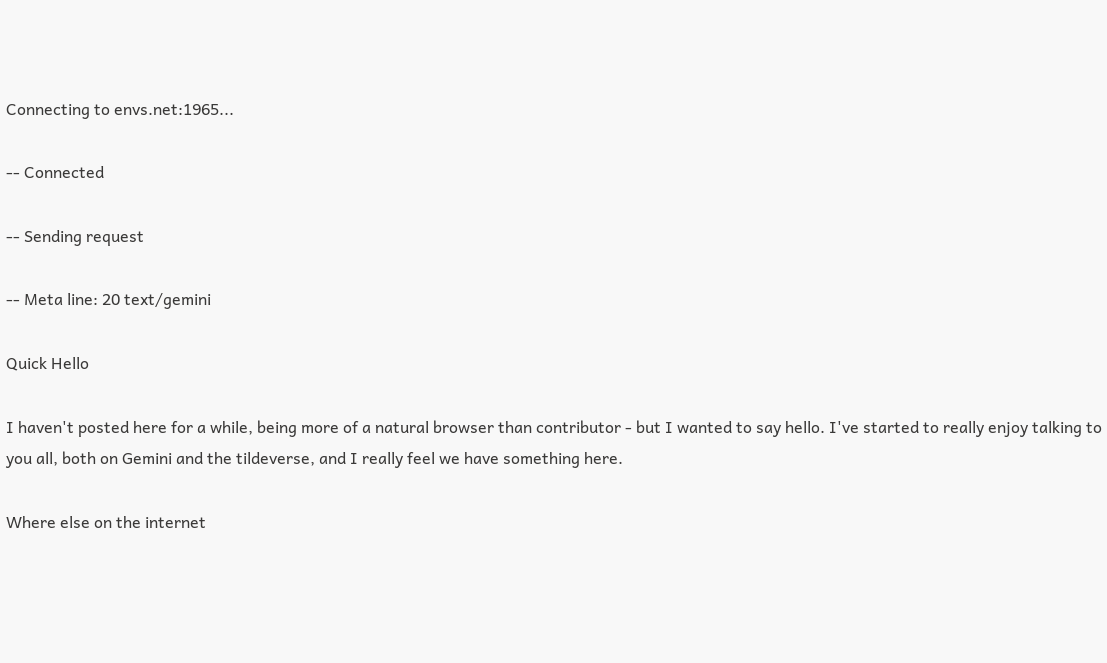Connecting to envs.net:1965...

-- Connected

-- Sending request

-- Meta line: 20 text/gemini

Quick Hello

I haven't posted here for a while, being more of a natural browser than contributor - but I wanted to say hello. I've started to really enjoy talking to you all, both on Gemini and the tildeverse, and I really feel we have something here.

Where else on the internet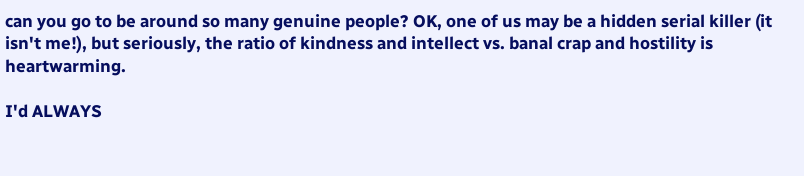can you go to be around so many genuine people? OK, one of us may be a hidden serial killer (it isn't me!), but seriously, the ratio of kindness and intellect vs. banal crap and hostility is heartwarming.

I'd ALWAYS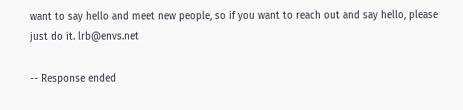want to say hello and meet new people, so if you want to reach out and say hello, please just do it. lrb@envs.net

-- Response ended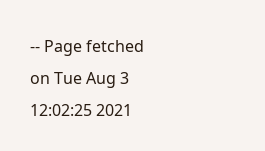-- Page fetched on Tue Aug 3 12:02:25 2021